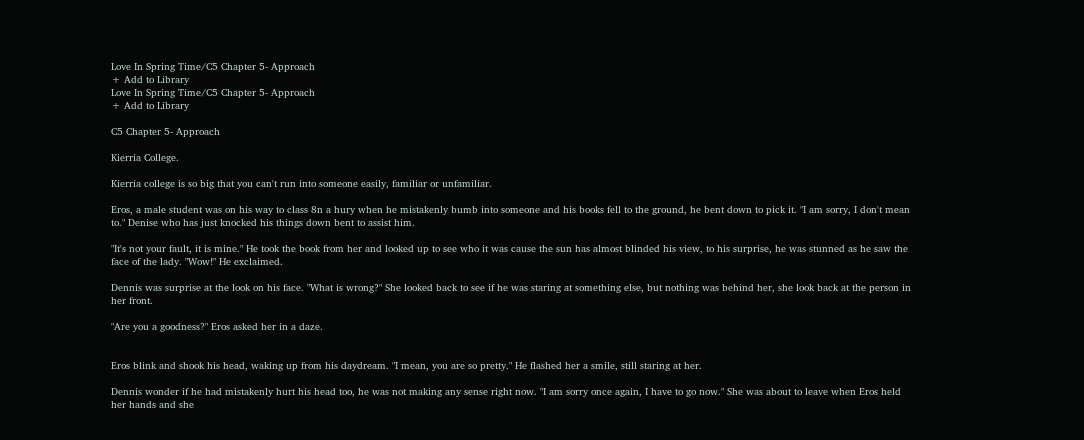Love In Spring Time/C5 Chapter 5- Approach
+ Add to Library
Love In Spring Time/C5 Chapter 5- Approach
+ Add to Library

C5 Chapter 5- Approach

Kierria College.

Kierria college is so big that you can't run into someone easily, familiar or unfamiliar.

Eros, a male student was on his way to class 8n a hury when he mistakenly bumb into someone and his books fell to the ground, he bent down to pick it. "I am sorry, I don't mean to." Denise who has just knocked his things down bent to assist him.

"It's not your fault, it is mine." He took the book from her and looked up to see who it was cause the sun has almost blinded his view, to his surprise, he was stunned as he saw the face of the lady. "Wow!" He exclaimed.

Dennis was surprise at the look on his face. "What is wrong?" She looked back to see if he was staring at something else, but nothing was behind her, she look back at the person in her front.

"Are you a goodness?" Eros asked her in a daze.


Eros blink and shook his head, waking up from his daydream. "I mean, you are so pretty." He flashed her a smile, still staring at her.

Dennis wonder if he had mistakenly hurt his head too, he was not making any sense right now. "I am sorry once again, I have to go now." She was about to leave when Eros held her hands and she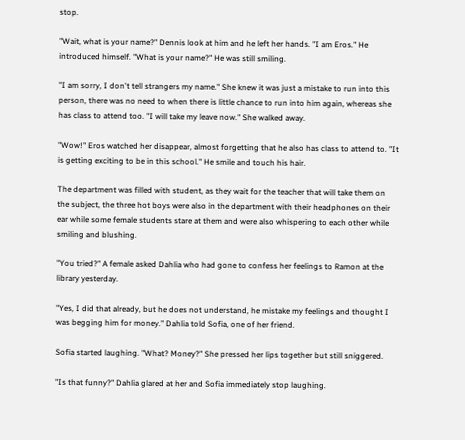stop.

"Wait, what is your name?" Dennis look at him and he left her hands. "I am Eros." He introduced himself. "What is your name?" He was still smiling.

"I am sorry, I don't tell strangers my name." She knew it was just a mistake to run into this person, there was no need to when there is little chance to run into him again, whereas she has class to attend too. "I will take my leave now." She walked away.

"Wow!" Eros watched her disappear, almost forgetting that he also has class to attend to. "It is getting exciting to be in this school." He smile and touch his hair.

The department was filled with student, as they wait for the teacher that will take them on the subject, the three hot boys were also in the department with their headphones on their ear while some female students stare at them and were also whispering to each other while smiling and blushing.

"You tried?" A female asked Dahlia who had gone to confess her feelings to Ramon at the library yesterday.

"Yes, I did that already, but he does not understand, he mistake my feelings and thought I was begging him for money." Dahlia told Sofia, one of her friend.

Sofia started laughing. "What? Money?" She pressed her lips together but still sniggered.

"Is that funny?" Dahlia glared at her and Sofia immediately stop laughing.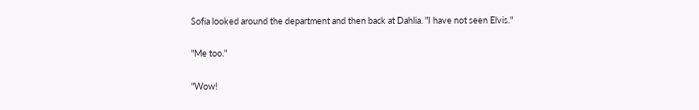Sofia looked around the department and then back at Dahlia. "I have not seen Elvis."

"Me too."

"Wow!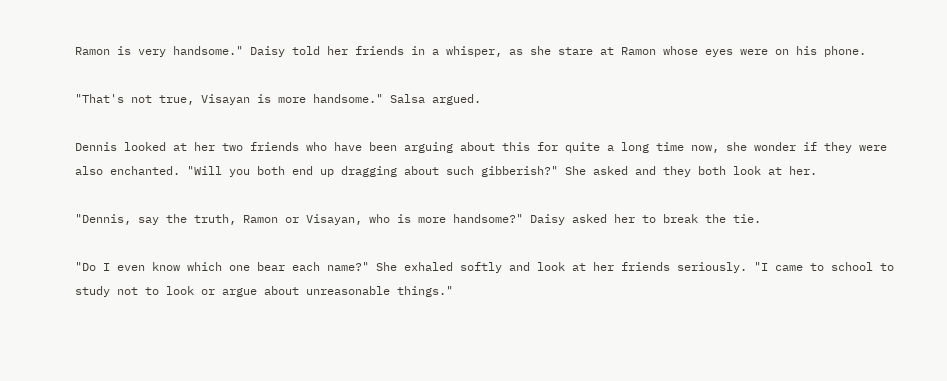Ramon is very handsome." Daisy told her friends in a whisper, as she stare at Ramon whose eyes were on his phone.

"That's not true, Visayan is more handsome." Salsa argued.

Dennis looked at her two friends who have been arguing about this for quite a long time now, she wonder if they were also enchanted. "Will you both end up dragging about such gibberish?" She asked and they both look at her.

"Dennis, say the truth, Ramon or Visayan, who is more handsome?" Daisy asked her to break the tie.

"Do I even know which one bear each name?" She exhaled softly and look at her friends seriously. "I came to school to study not to look or argue about unreasonable things."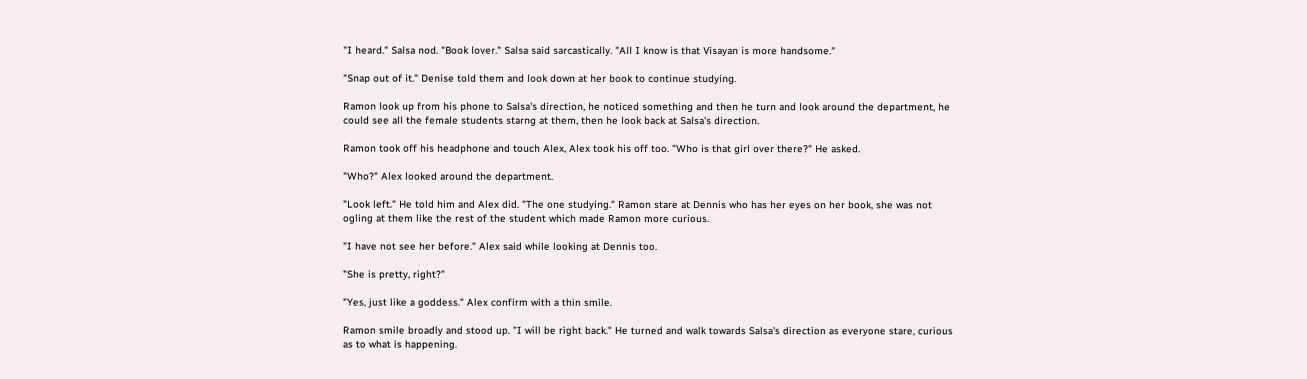"I heard." Salsa nod. "Book lover." Salsa said sarcastically. "All I know is that Visayan is more handsome."

"Snap out of it." Denise told them and look down at her book to continue studying.

Ramon look up from his phone to Salsa's direction, he noticed something and then he turn and look around the department, he could see all the female students starng at them, then he look back at Salsa's direction.

Ramon took off his headphone and touch Alex, Alex took his off too. "Who is that girl over there?" He asked.

"Who?" Alex looked around the department.

"Look left." He told him and Alex did. "The one studying." Ramon stare at Dennis who has her eyes on her book, she was not ogling at them like the rest of the student which made Ramon more curious.

"I have not see her before." Alex said while looking at Dennis too.

"She is pretty, right?"

"Yes, just like a goddess." Alex confirm with a thin smile.

Ramon smile broadly and stood up. "I will be right back." He turned and walk towards Salsa's direction as everyone stare, curious as to what is happening.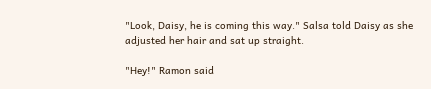"Look, Daisy, he is coming this way." Salsa told Daisy as she adjusted her hair and sat up straight.

"Hey!" Ramon said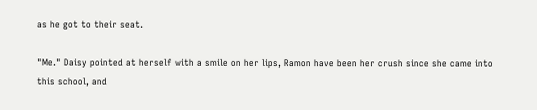as he got to their seat.

"Me." Daisy pointed at herself with a smile on her lips, Ramon have been her crush since she came into this school, and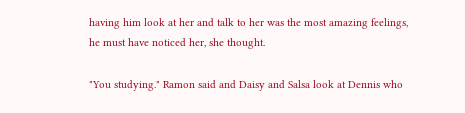having him look at her and talk to her was the most amazing feelings, he must have noticed her, she thought.

"You studying." Ramon said and Daisy and Salsa look at Dennis who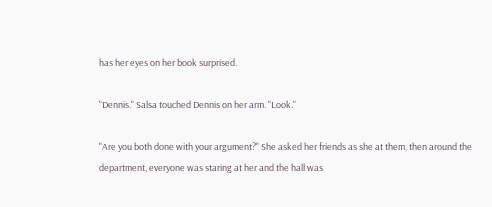has her eyes on her book surprised.

"Dennis." Salsa touched Dennis on her arm. "Look."

"Are you both done with your argument?" She asked her friends as she at them, then around the department, everyone was staring at her and the hall was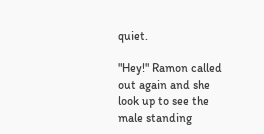quiet.

"Hey!" Ramon called out again and she look up to see the male standing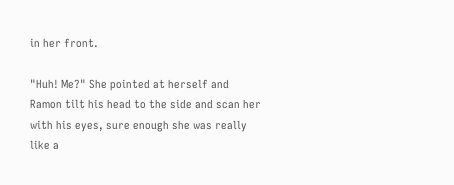in her front.

"Huh! Me?" She pointed at herself and Ramon tilt his head to the side and scan her with his eyes, sure enough she was really like a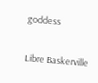goddess

Libre Baskerville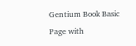Gentium Book Basic
Page with